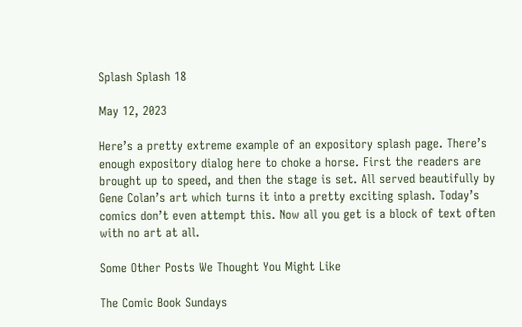Splash Splash 18

May 12, 2023

Here’s a pretty extreme example of an expository splash page. There’s enough expository dialog here to choke a horse. First the readers are brought up to speed, and then the stage is set. All served beautifully by Gene Colan’s art which turns it into a pretty exciting splash. Today’s comics don’t even attempt this. Now all you get is a block of text often with no art at all.

Some Other Posts We Thought You Might Like

The Comic Book Sundays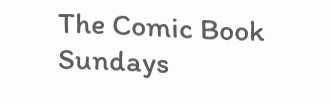The Comic Book Sundays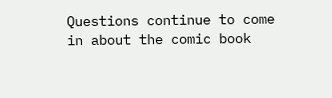Questions continue to come in about the comic book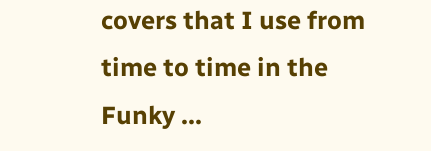covers that I use from time to time in the Funky ...